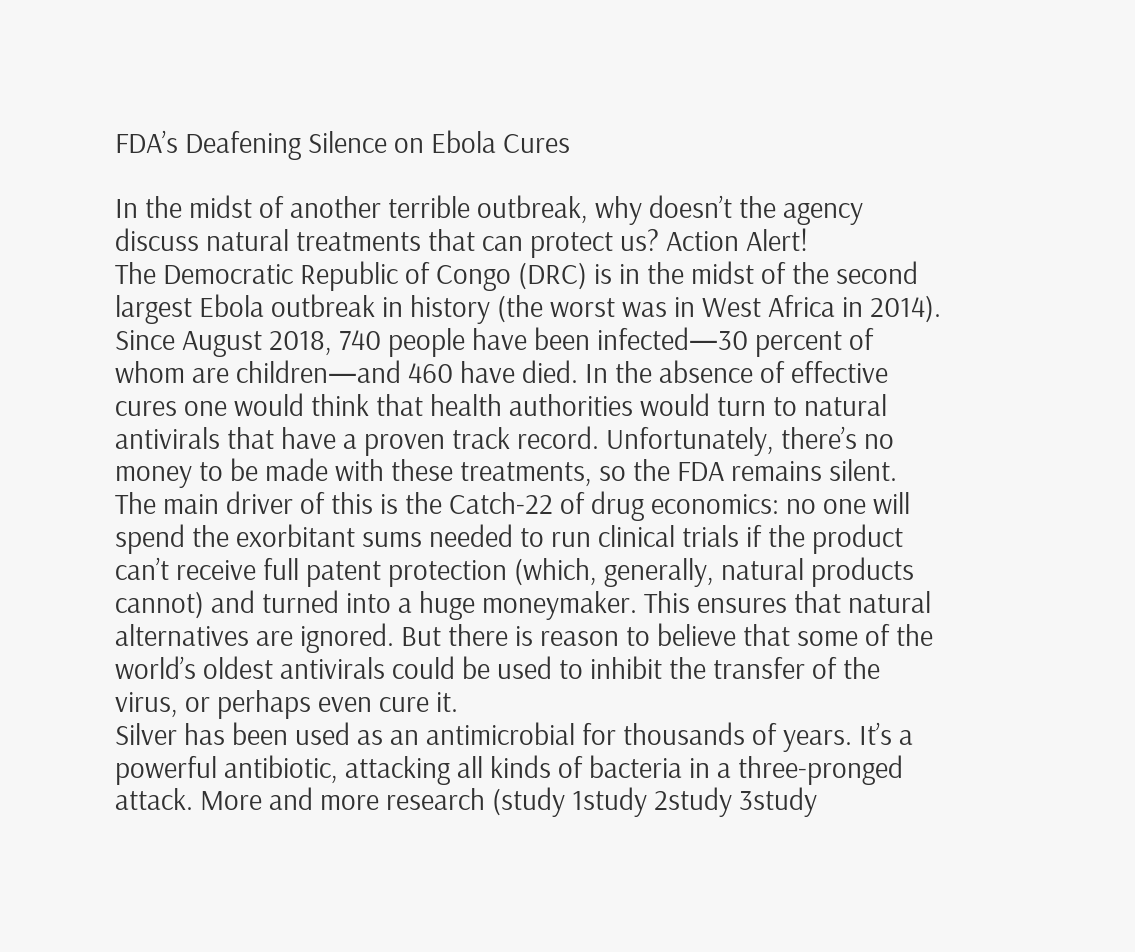FDA’s Deafening Silence on Ebola Cures

In the midst of another terrible outbreak, why doesn’t the agency discuss natural treatments that can protect us? Action Alert!
The Democratic Republic of Congo (DRC) is in the midst of the second largest Ebola outbreak in history (the worst was in West Africa in 2014). Since August 2018, 740 people have been infected—30 percent of whom are children—and 460 have died. In the absence of effective cures one would think that health authorities would turn to natural antivirals that have a proven track record. Unfortunately, there’s no money to be made with these treatments, so the FDA remains silent.
The main driver of this is the Catch-22 of drug economics: no one will spend the exorbitant sums needed to run clinical trials if the product can’t receive full patent protection (which, generally, natural products cannot) and turned into a huge moneymaker. This ensures that natural alternatives are ignored. But there is reason to believe that some of the world’s oldest antivirals could be used to inhibit the transfer of the virus, or perhaps even cure it.
Silver has been used as an antimicrobial for thousands of years. It’s a powerful antibiotic, attacking all kinds of bacteria in a three-pronged attack. More and more research (study 1study 2study 3study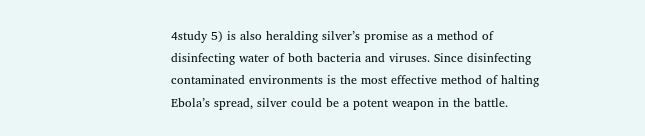4study 5) is also heralding silver’s promise as a method of disinfecting water of both bacteria and viruses. Since disinfecting contaminated environments is the most effective method of halting Ebola’s spread, silver could be a potent weapon in the battle.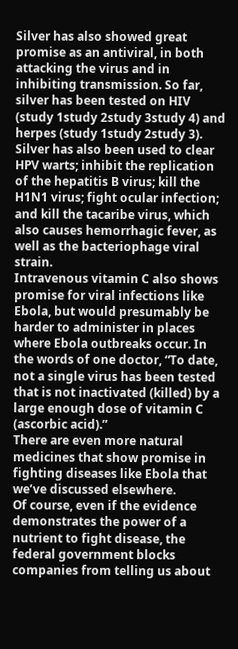Silver has also showed great promise as an antiviral, in both attacking the virus and in inhibiting transmission. So far, silver has been tested on HIV (study 1study 2study 3study 4) and herpes (study 1study 2study 3). Silver has also been used to clear HPV warts; inhibit the replication of the hepatitis B virus; kill the H1N1 virus; fight ocular infection; and kill the tacaribe virus, which also causes hemorrhagic fever, as well as the bacteriophage viral strain.
Intravenous vitamin C also shows promise for viral infections like Ebola, but would presumably be harder to administer in places where Ebola outbreaks occur. In the words of one doctor, “To date, not a single virus has been tested that is not inactivated (killed) by a large enough dose of vitamin C (ascorbic acid).”
There are even more natural medicines that show promise in fighting diseases like Ebola that we’ve discussed elsewhere.
Of course, even if the evidence demonstrates the power of a nutrient to fight disease, the federal government blocks companies from telling us about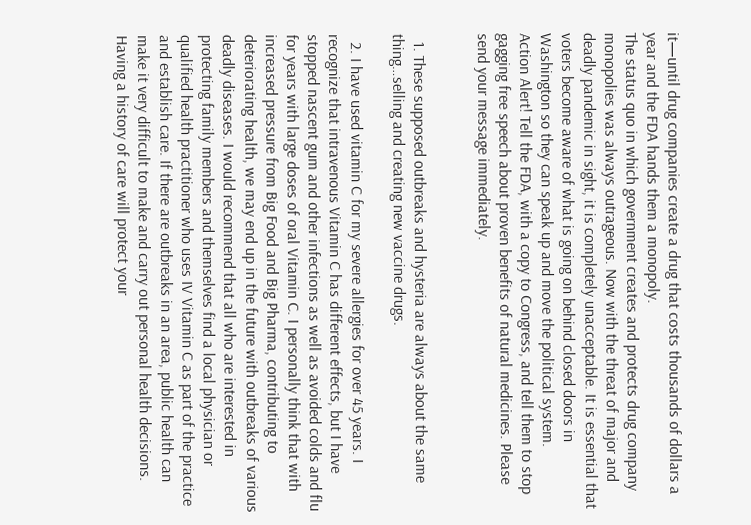it—until drug companies create a drug that costs thousands of dollars a year and the FDA hands them a monopoly.
The status quo in which government creates and protects drug company monopolies was always outrageous. Now with the threat of major and deadly pandemic in sight, it is completely unacceptable. It is essential that voters become aware of what is going on behind closed doors in Washington so they can speak up and move the political system.
Action Alert! Tell the FDA, with a copy to Congress, and tell them to stop gagging free speech about proven benefits of natural medicines. Please send your message immediately.


  1. These supposed outbreaks and hysteria are always about the same thing…selling and creating new vaccine drugs.

  2. I have used vitamin C for my severe allergies for over 45 years. I recognize that intravenous Vitamin C has different effects, but I have stopped nascent gum and other infections as well as avoided colds and flu for years with large doses of oral Vitamin C. I personally think that with increased pressure from Big Food and Big Pharma, contributing to deteriorating health, we may end up in the future with outbreaks of various deadly diseases. I would recommend that all who are interested in protecting family members and themselves find a local physician or qualified health practitioner who uses IV Vitamin C as part of the practice and establish care. If there are outbreaks in an area, public health can make it very difficult to make and carry out personal health decisions. Having a history of care will protect your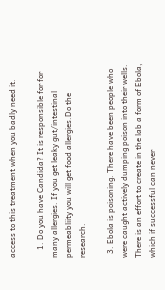access to this treatment when you badly need it.

    1. Do you have Candida? It is responsible for for many allergies. If you get leaky gut/intestinal permeabliity you will get food allergies.Do the research.

  3. Ebola is poisoning. There have been people who were caught actively dumping poison into their wells. There is an effort to create in the lab a form of Ebola, which if successful can never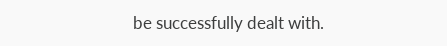be successfully dealt with.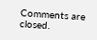Comments are closed.